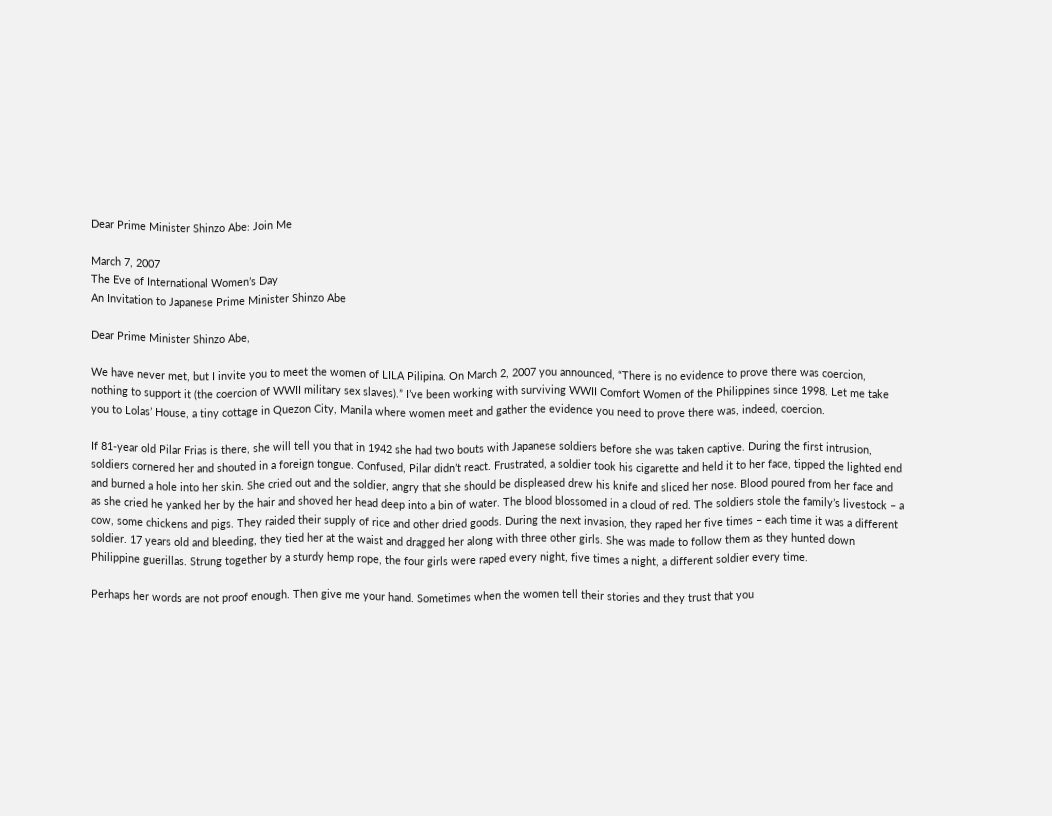Dear Prime Minister Shinzo Abe: Join Me

March 7, 2007
The Eve of International Women’s Day
An Invitation to Japanese Prime Minister Shinzo Abe

Dear Prime Minister Shinzo Abe,

We have never met, but I invite you to meet the women of LILA Pilipina. On March 2, 2007 you announced, “There is no evidence to prove there was coercion, nothing to support it (the coercion of WWII military sex slaves).” I’ve been working with surviving WWII Comfort Women of the Philippines since 1998. Let me take you to Lolas’ House, a tiny cottage in Quezon City, Manila where women meet and gather the evidence you need to prove there was, indeed, coercion.

If 81-year old Pilar Frias is there, she will tell you that in 1942 she had two bouts with Japanese soldiers before she was taken captive. During the first intrusion, soldiers cornered her and shouted in a foreign tongue. Confused, Pilar didn’t react. Frustrated, a soldier took his cigarette and held it to her face, tipped the lighted end and burned a hole into her skin. She cried out and the soldier, angry that she should be displeased drew his knife and sliced her nose. Blood poured from her face and as she cried he yanked her by the hair and shoved her head deep into a bin of water. The blood blossomed in a cloud of red. The soldiers stole the family’s livestock – a cow, some chickens and pigs. They raided their supply of rice and other dried goods. During the next invasion, they raped her five times – each time it was a different soldier. 17 years old and bleeding, they tied her at the waist and dragged her along with three other girls. She was made to follow them as they hunted down Philippine guerillas. Strung together by a sturdy hemp rope, the four girls were raped every night, five times a night, a different soldier every time.

Perhaps her words are not proof enough. Then give me your hand. Sometimes when the women tell their stories and they trust that you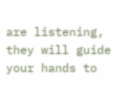are listening, they will guide your hands to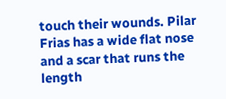touch their wounds. Pilar Frias has a wide flat nose and a scar that runs the length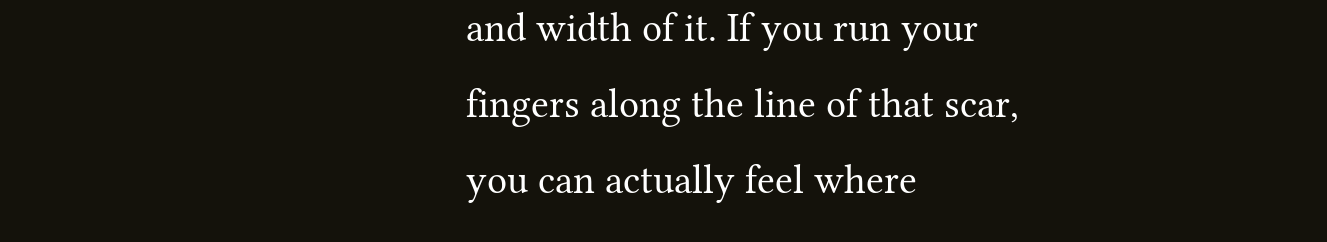and width of it. If you run your fingers along the line of that scar, you can actually feel where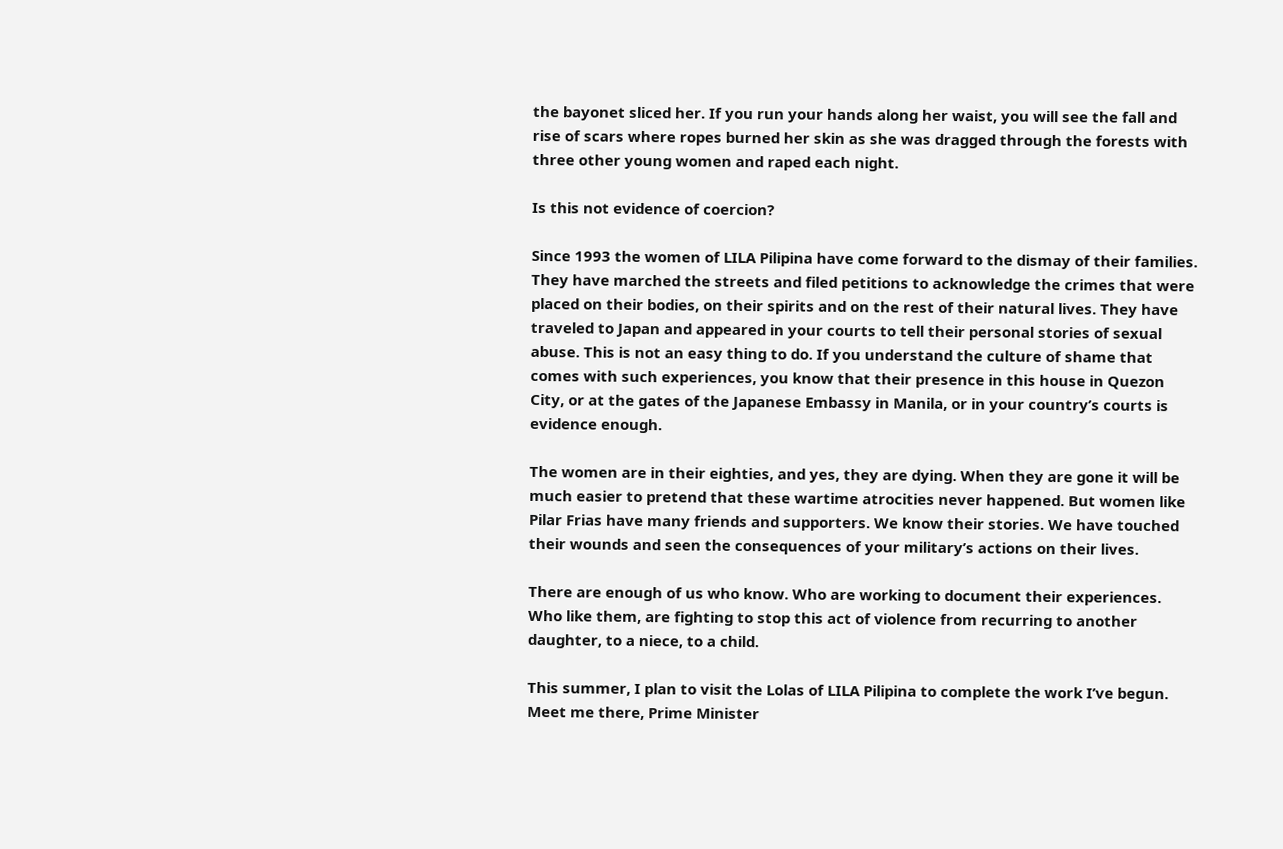the bayonet sliced her. If you run your hands along her waist, you will see the fall and rise of scars where ropes burned her skin as she was dragged through the forests with three other young women and raped each night.

Is this not evidence of coercion?

Since 1993 the women of LILA Pilipina have come forward to the dismay of their families. They have marched the streets and filed petitions to acknowledge the crimes that were placed on their bodies, on their spirits and on the rest of their natural lives. They have traveled to Japan and appeared in your courts to tell their personal stories of sexual abuse. This is not an easy thing to do. If you understand the culture of shame that comes with such experiences, you know that their presence in this house in Quezon City, or at the gates of the Japanese Embassy in Manila, or in your country’s courts is evidence enough.

The women are in their eighties, and yes, they are dying. When they are gone it will be much easier to pretend that these wartime atrocities never happened. But women like Pilar Frias have many friends and supporters. We know their stories. We have touched their wounds and seen the consequences of your military’s actions on their lives.

There are enough of us who know. Who are working to document their experiences. Who like them, are fighting to stop this act of violence from recurring to another daughter, to a niece, to a child.

This summer, I plan to visit the Lolas of LILA Pilipina to complete the work I’ve begun. Meet me there, Prime Minister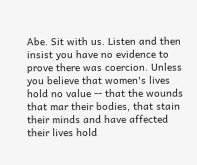Abe. Sit with us. Listen and then insist you have no evidence to prove there was coercion. Unless you believe that women's lives hold no value -- that the wounds that mar their bodies, that stain their minds and have affected their lives hold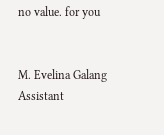no value. for you


M. Evelina Galang
Assistant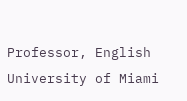Professor, English
University of Miami